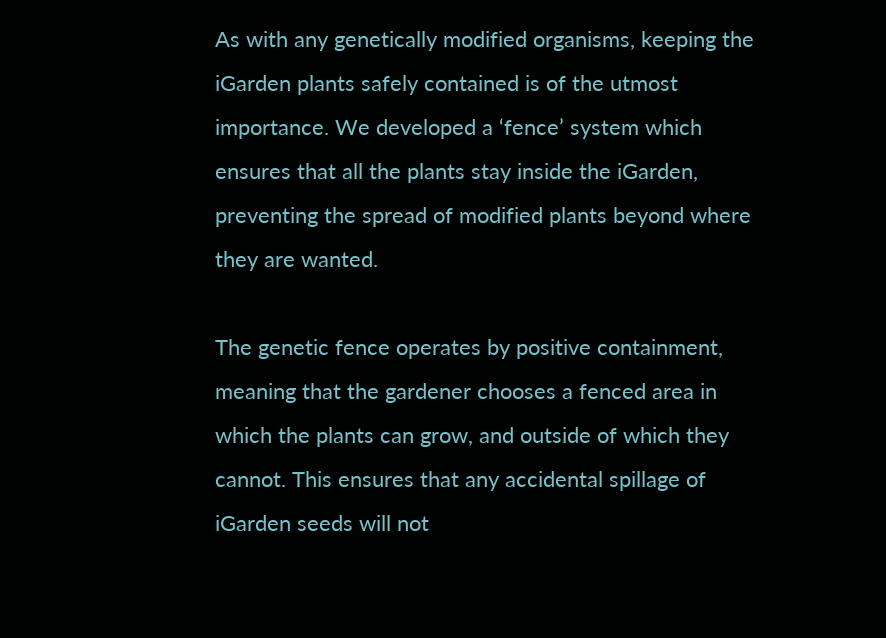As with any genetically modified organisms, keeping the iGarden plants safely contained is of the utmost importance. We developed a ‘fence’ system which ensures that all the plants stay inside the iGarden, preventing the spread of modified plants beyond where they are wanted.

The genetic fence operates by positive containment, meaning that the gardener chooses a fenced area in which the plants can grow, and outside of which they cannot. This ensures that any accidental spillage of iGarden seeds will not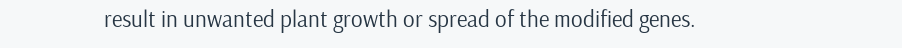result in unwanted plant growth or spread of the modified genes.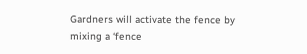Gardners will activate the fence by mixing a ‘fence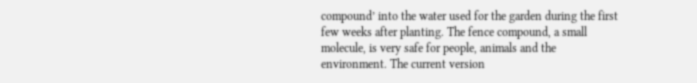compound’ into the water used for the garden during the first few weeks after planting. The fence compound, a small molecule, is very safe for people, animals and the environment. The current version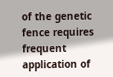of the genetic fence requires frequent application of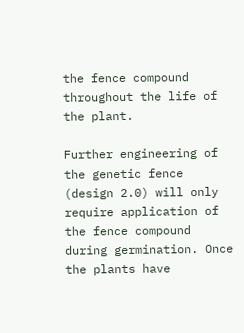the fence compound throughout the life of the plant.

Further engineering of the genetic fence (design 2.0) will only require application of the fence compound during germination. Once the plants have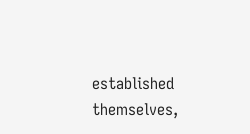established themselves,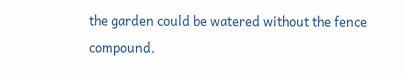the garden could be watered without the fence compound.